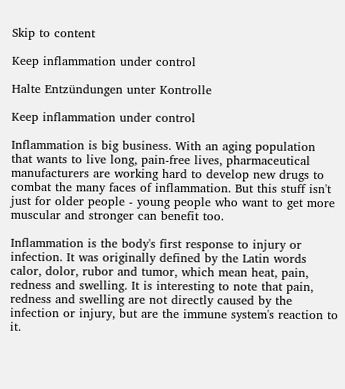Skip to content

Keep inflammation under control

Halte Entzündungen unter Kontrolle

Keep inflammation under control

Inflammation is big business. With an aging population that wants to live long, pain-free lives, pharmaceutical manufacturers are working hard to develop new drugs to combat the many faces of inflammation. But this stuff isn't just for older people - young people who want to get more muscular and stronger can benefit too.

Inflammation is the body's first response to injury or infection. It was originally defined by the Latin words calor, dolor, rubor and tumor, which mean heat, pain, redness and swelling. It is interesting to note that pain, redness and swelling are not directly caused by the infection or injury, but are the immune system's reaction to it.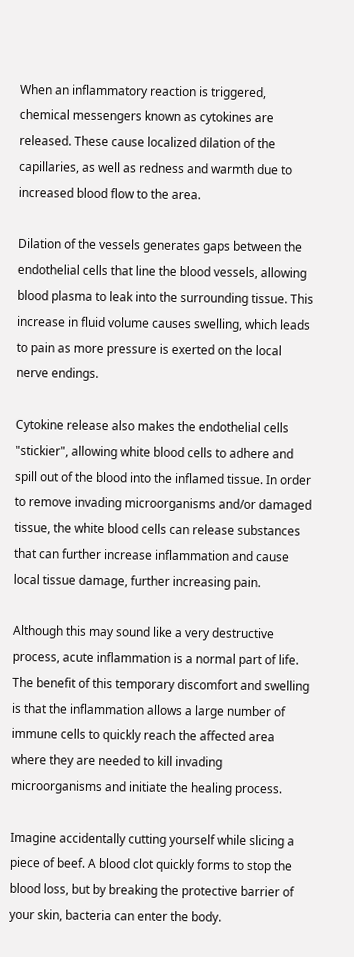When an inflammatory reaction is triggered, chemical messengers known as cytokines are released. These cause localized dilation of the capillaries, as well as redness and warmth due to increased blood flow to the area.

Dilation of the vessels generates gaps between the endothelial cells that line the blood vessels, allowing blood plasma to leak into the surrounding tissue. This increase in fluid volume causes swelling, which leads to pain as more pressure is exerted on the local nerve endings.

Cytokine release also makes the endothelial cells "stickier", allowing white blood cells to adhere and spill out of the blood into the inflamed tissue. In order to remove invading microorganisms and/or damaged tissue, the white blood cells can release substances that can further increase inflammation and cause local tissue damage, further increasing pain.

Although this may sound like a very destructive process, acute inflammation is a normal part of life. The benefit of this temporary discomfort and swelling is that the inflammation allows a large number of immune cells to quickly reach the affected area where they are needed to kill invading microorganisms and initiate the healing process.

Imagine accidentally cutting yourself while slicing a piece of beef. A blood clot quickly forms to stop the blood loss, but by breaking the protective barrier of your skin, bacteria can enter the body.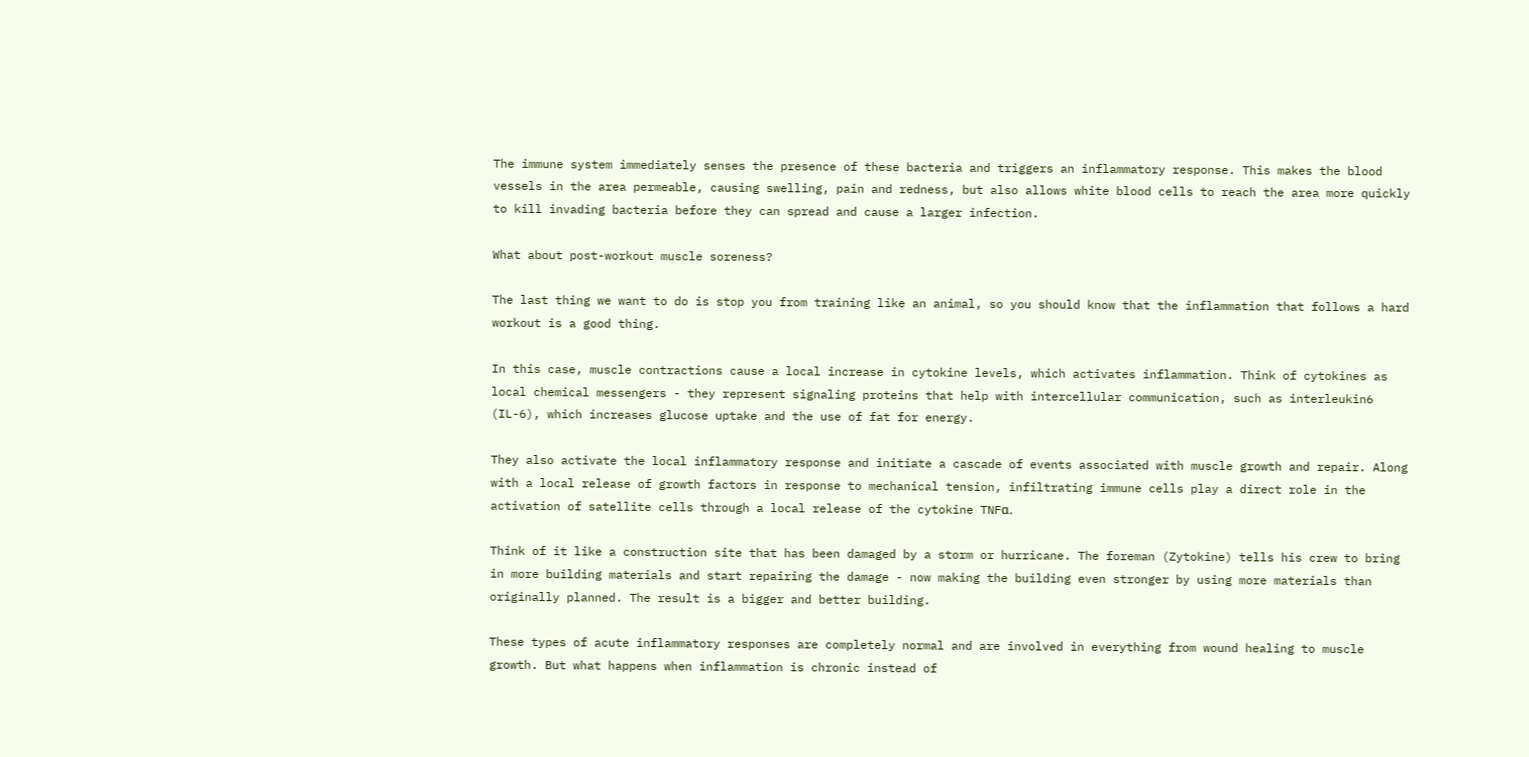The immune system immediately senses the presence of these bacteria and triggers an inflammatory response. This makes the blood vessels in the area permeable, causing swelling, pain and redness, but also allows white blood cells to reach the area more quickly to kill invading bacteria before they can spread and cause a larger infection.

What about post-workout muscle soreness?

The last thing we want to do is stop you from training like an animal, so you should know that the inflammation that follows a hard workout is a good thing.

In this case, muscle contractions cause a local increase in cytokine levels, which activates inflammation. Think of cytokines as local chemical messengers - they represent signaling proteins that help with intercellular communication, such as interleukin6 (IL-6), which increases glucose uptake and the use of fat for energy.

They also activate the local inflammatory response and initiate a cascade of events associated with muscle growth and repair. Along with a local release of growth factors in response to mechanical tension, infiltrating immune cells play a direct role in the activation of satellite cells through a local release of the cytokine TNFα.

Think of it like a construction site that has been damaged by a storm or hurricane. The foreman (Zytokine) tells his crew to bring in more building materials and start repairing the damage - now making the building even stronger by using more materials than originally planned. The result is a bigger and better building.

These types of acute inflammatory responses are completely normal and are involved in everything from wound healing to muscle growth. But what happens when inflammation is chronic instead of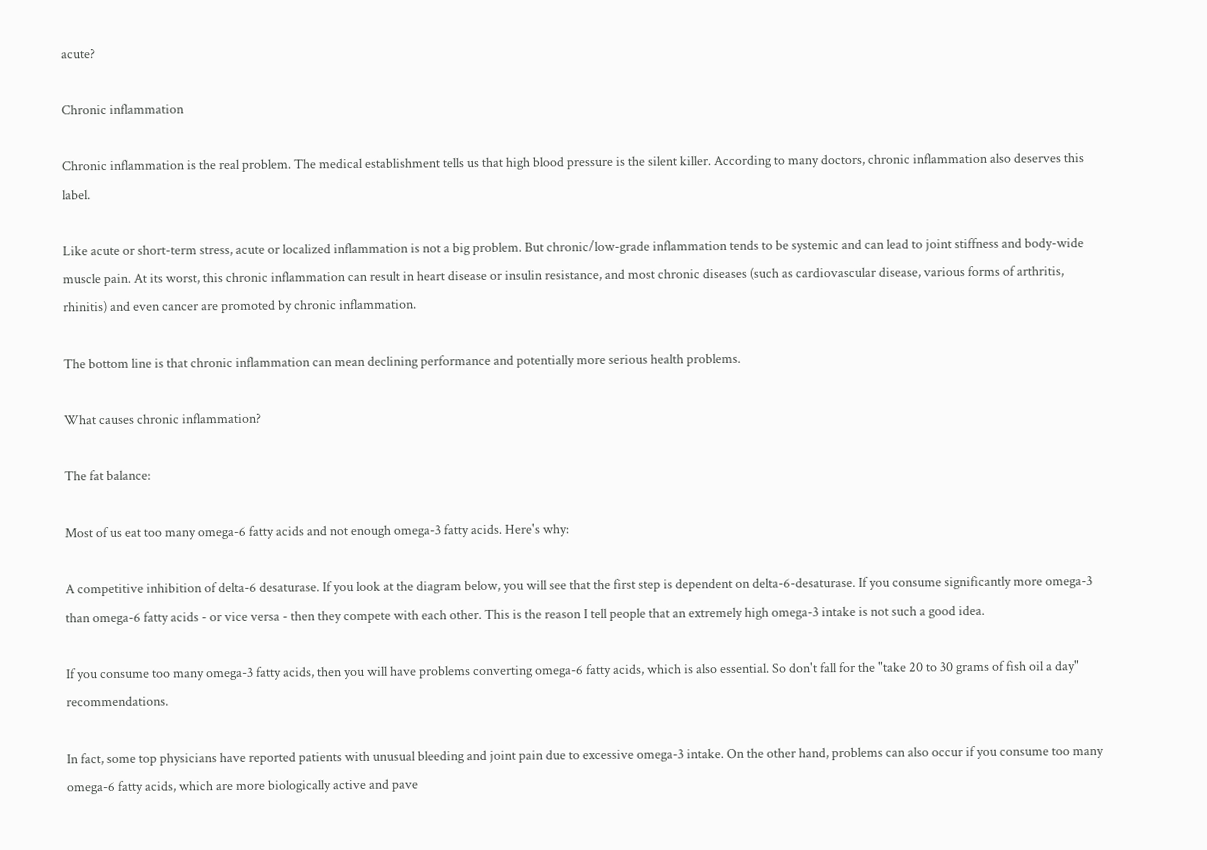acute?

Chronic inflammation

Chronic inflammation is the real problem. The medical establishment tells us that high blood pressure is the silent killer. According to many doctors, chronic inflammation also deserves this label.

Like acute or short-term stress, acute or localized inflammation is not a big problem. But chronic/low-grade inflammation tends to be systemic and can lead to joint stiffness and body-wide muscle pain. At its worst, this chronic inflammation can result in heart disease or insulin resistance, and most chronic diseases (such as cardiovascular disease, various forms of arthritis, rhinitis) and even cancer are promoted by chronic inflammation.

The bottom line is that chronic inflammation can mean declining performance and potentially more serious health problems.

What causes chronic inflammation?

The fat balance:

Most of us eat too many omega-6 fatty acids and not enough omega-3 fatty acids. Here's why:

A competitive inhibition of delta-6 desaturase. If you look at the diagram below, you will see that the first step is dependent on delta-6-desaturase. If you consume significantly more omega-3 than omega-6 fatty acids - or vice versa - then they compete with each other. This is the reason I tell people that an extremely high omega-3 intake is not such a good idea.

If you consume too many omega-3 fatty acids, then you will have problems converting omega-6 fatty acids, which is also essential. So don't fall for the "take 20 to 30 grams of fish oil a day" recommendations.

In fact, some top physicians have reported patients with unusual bleeding and joint pain due to excessive omega-3 intake. On the other hand, problems can also occur if you consume too many omega-6 fatty acids, which are more biologically active and pave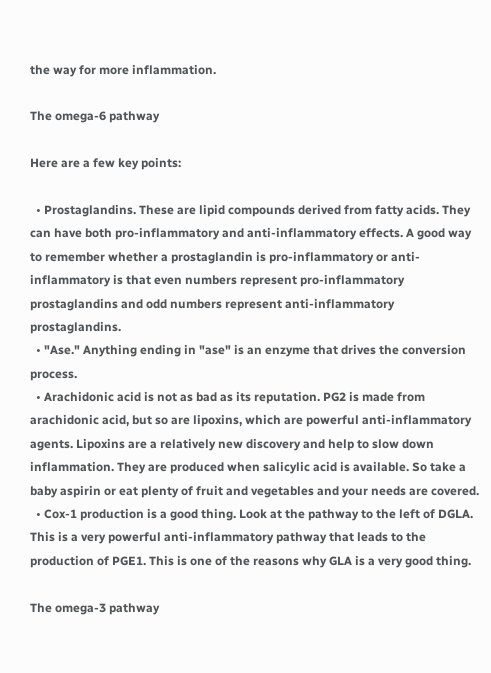the way for more inflammation.

The omega-6 pathway

Here are a few key points:

  • Prostaglandins. These are lipid compounds derived from fatty acids. They can have both pro-inflammatory and anti-inflammatory effects. A good way to remember whether a prostaglandin is pro-inflammatory or anti-inflammatory is that even numbers represent pro-inflammatory prostaglandins and odd numbers represent anti-inflammatory prostaglandins.
  • "Ase." Anything ending in "ase" is an enzyme that drives the conversion process.
  • Arachidonic acid is not as bad as its reputation. PG2 is made from arachidonic acid, but so are lipoxins, which are powerful anti-inflammatory agents. Lipoxins are a relatively new discovery and help to slow down inflammation. They are produced when salicylic acid is available. So take a baby aspirin or eat plenty of fruit and vegetables and your needs are covered.
  • Cox-1 production is a good thing. Look at the pathway to the left of DGLA. This is a very powerful anti-inflammatory pathway that leads to the production of PGE1. This is one of the reasons why GLA is a very good thing.

The omega-3 pathway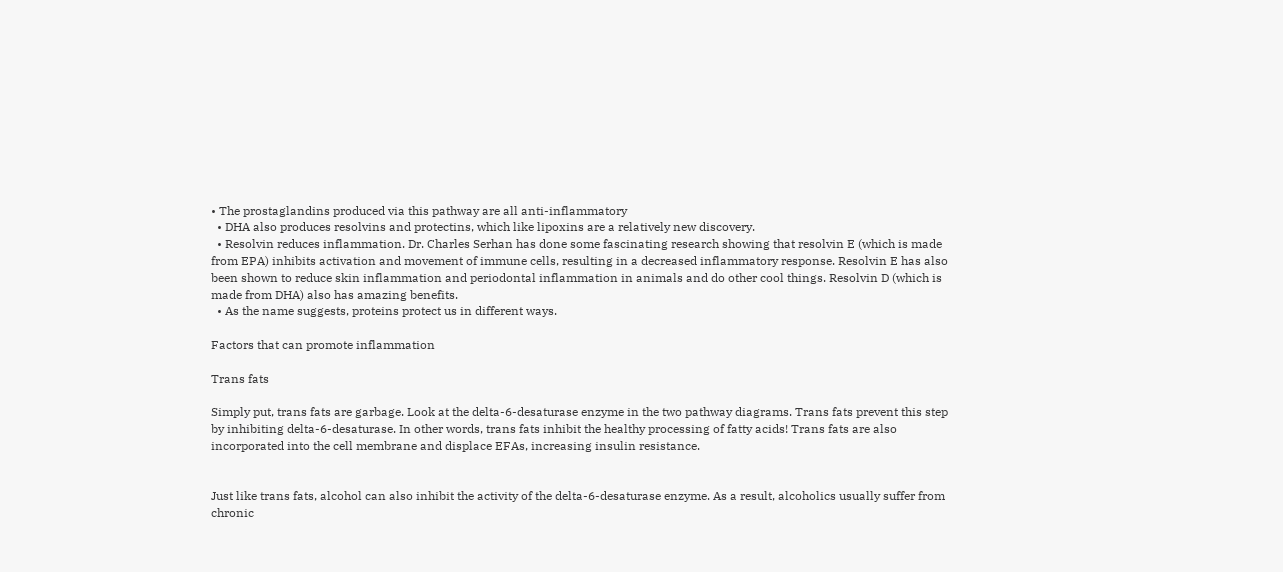• The prostaglandins produced via this pathway are all anti-inflammatory
  • DHA also produces resolvins and protectins, which like lipoxins are a relatively new discovery.
  • Resolvin reduces inflammation. Dr. Charles Serhan has done some fascinating research showing that resolvin E (which is made from EPA) inhibits activation and movement of immune cells, resulting in a decreased inflammatory response. Resolvin E has also been shown to reduce skin inflammation and periodontal inflammation in animals and do other cool things. Resolvin D (which is made from DHA) also has amazing benefits.
  • As the name suggests, proteins protect us in different ways.

Factors that can promote inflammation

Trans fats

Simply put, trans fats are garbage. Look at the delta-6-desaturase enzyme in the two pathway diagrams. Trans fats prevent this step by inhibiting delta-6-desaturase. In other words, trans fats inhibit the healthy processing of fatty acids! Trans fats are also incorporated into the cell membrane and displace EFAs, increasing insulin resistance.


Just like trans fats, alcohol can also inhibit the activity of the delta-6-desaturase enzyme. As a result, alcoholics usually suffer from chronic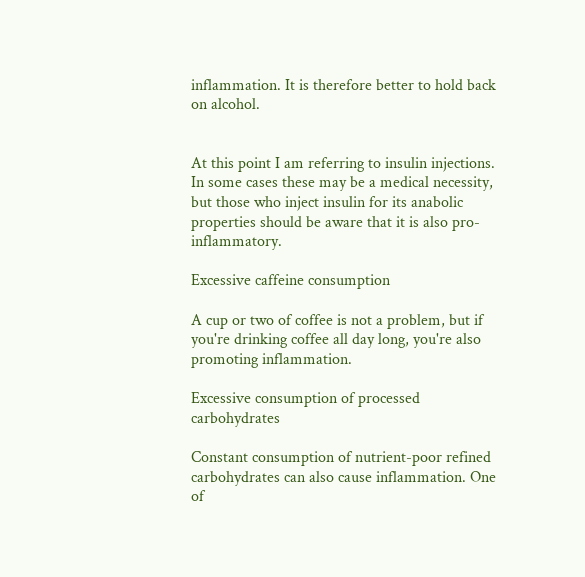inflammation. It is therefore better to hold back on alcohol.


At this point I am referring to insulin injections. In some cases these may be a medical necessity, but those who inject insulin for its anabolic properties should be aware that it is also pro-inflammatory.

Excessive caffeine consumption

A cup or two of coffee is not a problem, but if you're drinking coffee all day long, you're also promoting inflammation.

Excessive consumption of processed carbohydrates

Constant consumption of nutrient-poor refined carbohydrates can also cause inflammation. One of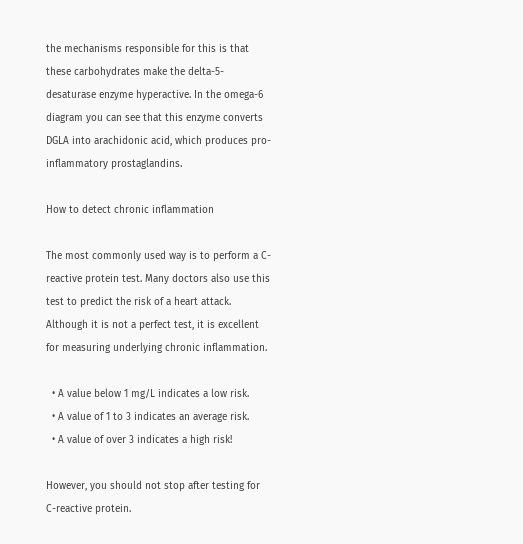the mechanisms responsible for this is that these carbohydrates make the delta-5-desaturase enzyme hyperactive. In the omega-6 diagram you can see that this enzyme converts DGLA into arachidonic acid, which produces pro-inflammatory prostaglandins.

How to detect chronic inflammation

The most commonly used way is to perform a C-reactive protein test. Many doctors also use this test to predict the risk of a heart attack. Although it is not a perfect test, it is excellent for measuring underlying chronic inflammation.

  • A value below 1 mg/L indicates a low risk.
  • A value of 1 to 3 indicates an average risk.
  • A value of over 3 indicates a high risk!

However, you should not stop after testing for C-reactive protein.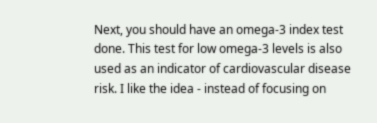Next, you should have an omega-3 index test done. This test for low omega-3 levels is also used as an indicator of cardiovascular disease risk. I like the idea - instead of focusing on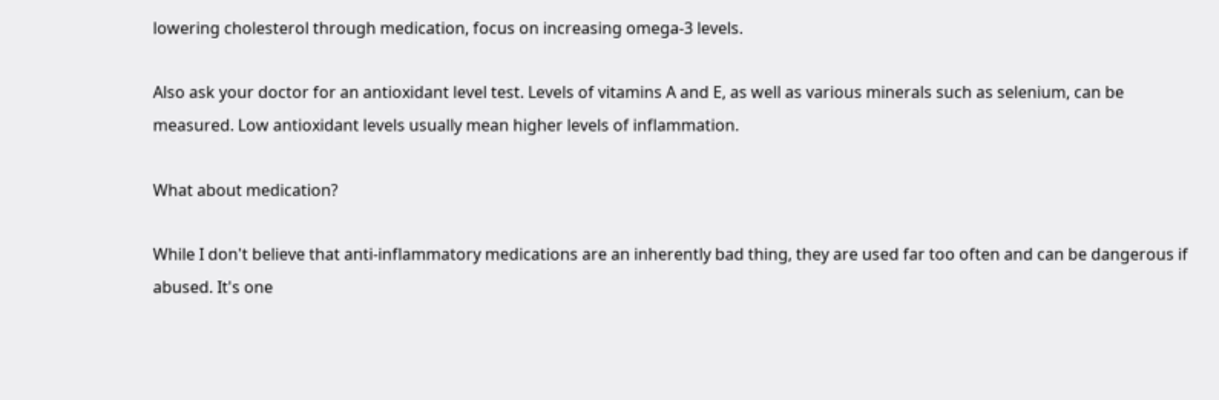lowering cholesterol through medication, focus on increasing omega-3 levels.

Also ask your doctor for an antioxidant level test. Levels of vitamins A and E, as well as various minerals such as selenium, can be measured. Low antioxidant levels usually mean higher levels of inflammation.

What about medication?

While I don't believe that anti-inflammatory medications are an inherently bad thing, they are used far too often and can be dangerous if abused. It's one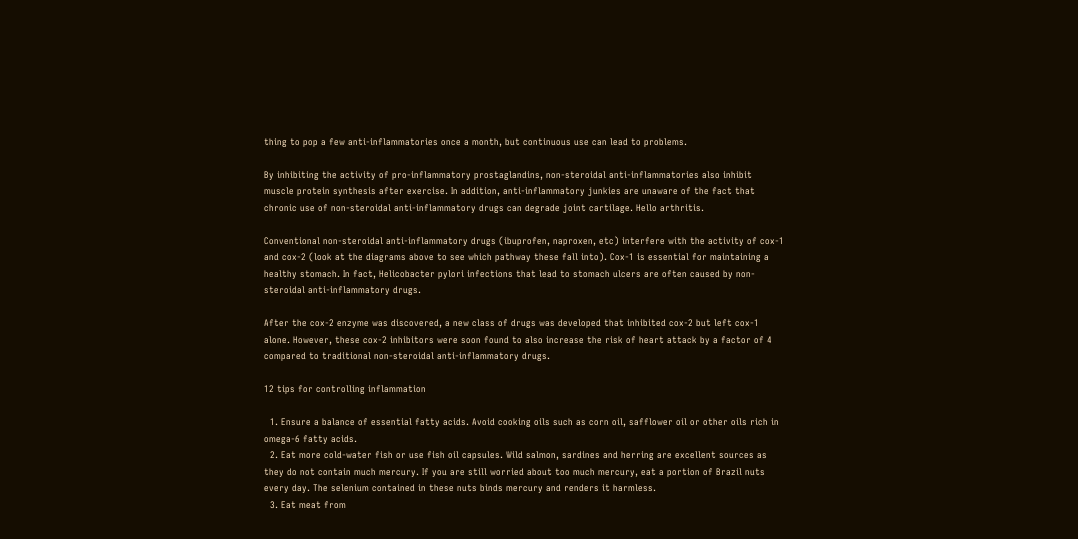thing to pop a few anti-inflammatories once a month, but continuous use can lead to problems.

By inhibiting the activity of pro-inflammatory prostaglandins, non-steroidal anti-inflammatories also inhibit muscle protein synthesis after exercise. In addition, anti-inflammatory junkies are unaware of the fact that chronic use of non-steroidal anti-inflammatory drugs can degrade joint cartilage. Hello arthritis.

Conventional non-steroidal anti-inflammatory drugs (ibuprofen, naproxen, etc) interfere with the activity of cox-1 and cox-2 (look at the diagrams above to see which pathway these fall into). Cox-1 is essential for maintaining a healthy stomach. In fact, Helicobacter pylori infections that lead to stomach ulcers are often caused by non-steroidal anti-inflammatory drugs.

After the cox-2 enzyme was discovered, a new class of drugs was developed that inhibited cox-2 but left cox-1 alone. However, these cox-2 inhibitors were soon found to also increase the risk of heart attack by a factor of 4 compared to traditional non-steroidal anti-inflammatory drugs.

12 tips for controlling inflammation

  1. Ensure a balance of essential fatty acids. Avoid cooking oils such as corn oil, safflower oil or other oils rich in omega-6 fatty acids.
  2. Eat more cold-water fish or use fish oil capsules. Wild salmon, sardines and herring are excellent sources as they do not contain much mercury. If you are still worried about too much mercury, eat a portion of Brazil nuts every day. The selenium contained in these nuts binds mercury and renders it harmless.
  3. Eat meat from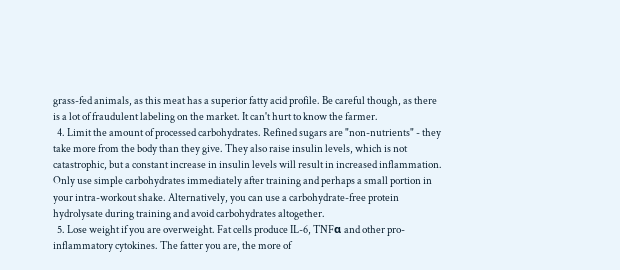grass-fed animals, as this meat has a superior fatty acid profile. Be careful though, as there is a lot of fraudulent labeling on the market. It can't hurt to know the farmer.
  4. Limit the amount of processed carbohydrates. Refined sugars are "non-nutrients" - they take more from the body than they give. They also raise insulin levels, which is not catastrophic, but a constant increase in insulin levels will result in increased inflammation. Only use simple carbohydrates immediately after training and perhaps a small portion in your intra-workout shake. Alternatively, you can use a carbohydrate-free protein hydrolysate during training and avoid carbohydrates altogether.
  5. Lose weight if you are overweight. Fat cells produce IL-6, TNFα and other pro-inflammatory cytokines. The fatter you are, the more of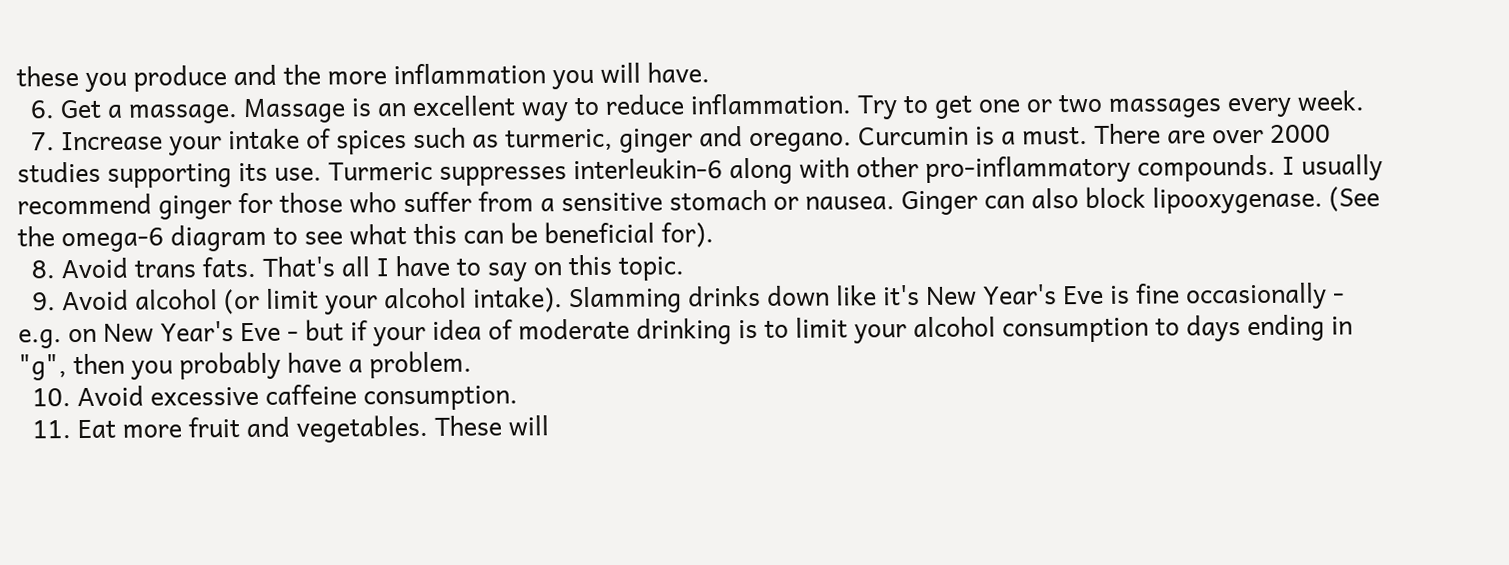these you produce and the more inflammation you will have.
  6. Get a massage. Massage is an excellent way to reduce inflammation. Try to get one or two massages every week.
  7. Increase your intake of spices such as turmeric, ginger and oregano. Curcumin is a must. There are over 2000 studies supporting its use. Turmeric suppresses interleukin-6 along with other pro-inflammatory compounds. I usually recommend ginger for those who suffer from a sensitive stomach or nausea. Ginger can also block lipooxygenase. (See the omega-6 diagram to see what this can be beneficial for).
  8. Avoid trans fats. That's all I have to say on this topic.
  9. Avoid alcohol (or limit your alcohol intake). Slamming drinks down like it's New Year's Eve is fine occasionally - e.g. on New Year's Eve - but if your idea of moderate drinking is to limit your alcohol consumption to days ending in "g", then you probably have a problem.
  10. Avoid excessive caffeine consumption.
  11. Eat more fruit and vegetables. These will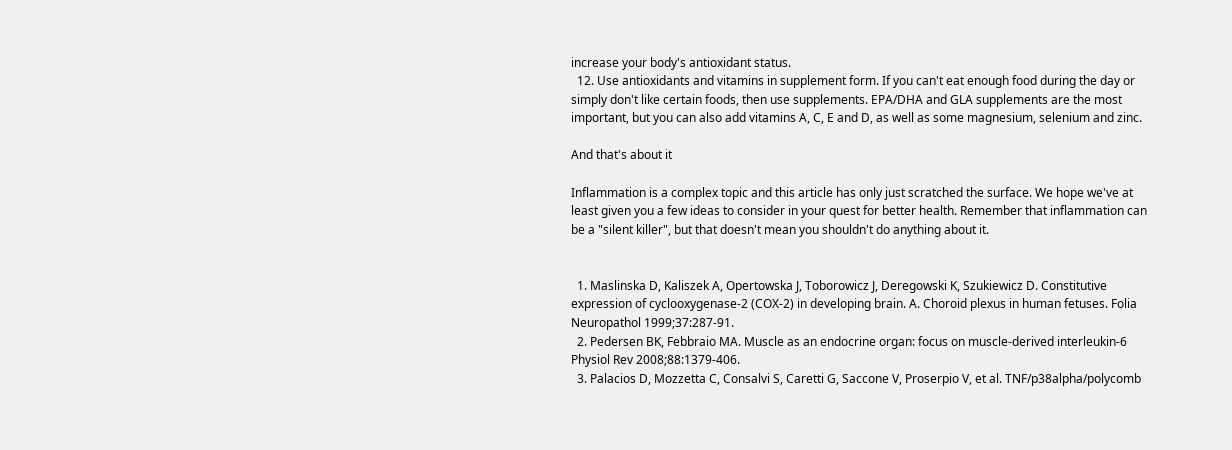increase your body's antioxidant status.
  12. Use antioxidants and vitamins in supplement form. If you can't eat enough food during the day or simply don't like certain foods, then use supplements. EPA/DHA and GLA supplements are the most important, but you can also add vitamins A, C, E and D, as well as some magnesium, selenium and zinc.

And that's about it

Inflammation is a complex topic and this article has only just scratched the surface. We hope we've at least given you a few ideas to consider in your quest for better health. Remember that inflammation can be a "silent killer", but that doesn't mean you shouldn't do anything about it.


  1. Maslinska D, Kaliszek A, Opertowska J, Toborowicz J, Deregowski K, Szukiewicz D. Constitutive expression of cyclooxygenase-2 (COX-2) in developing brain. A. Choroid plexus in human fetuses. Folia Neuropathol 1999;37:287-91.
  2. Pedersen BK, Febbraio MA. Muscle as an endocrine organ: focus on muscle-derived interleukin-6 Physiol Rev 2008;88:1379-406.
  3. Palacios D, Mozzetta C, Consalvi S, Caretti G, Saccone V, Proserpio V, et al. TNF/p38alpha/polycomb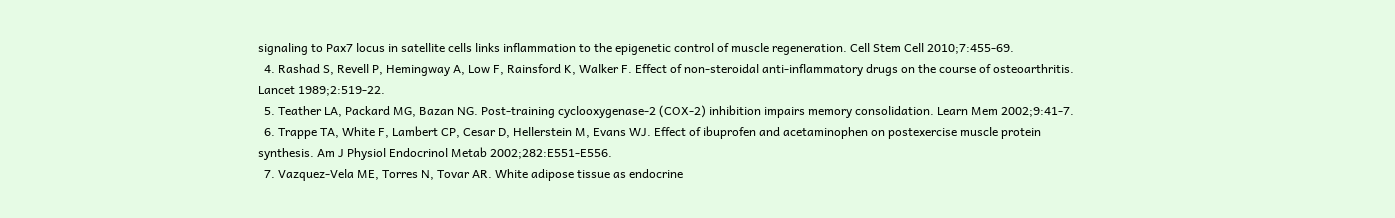signaling to Pax7 locus in satellite cells links inflammation to the epigenetic control of muscle regeneration. Cell Stem Cell 2010;7:455-69.
  4. Rashad S, Revell P, Hemingway A, Low F, Rainsford K, Walker F. Effect of non-steroidal anti-inflammatory drugs on the course of osteoarthritis. Lancet 1989;2:519-22.
  5. Teather LA, Packard MG, Bazan NG. Post-training cyclooxygenase-2 (COX-2) inhibition impairs memory consolidation. Learn Mem 2002;9:41-7.
  6. Trappe TA, White F, Lambert CP, Cesar D, Hellerstein M, Evans WJ. Effect of ibuprofen and acetaminophen on postexercise muscle protein synthesis. Am J Physiol Endocrinol Metab 2002;282:E551-E556.
  7. Vazquez-Vela ME, Torres N, Tovar AR. White adipose tissue as endocrine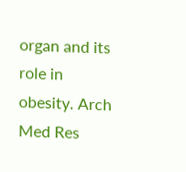organ and its role in obesity. Arch Med Res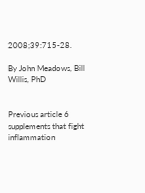2008;39:715-28.

By John Meadows, Bill Willis, PhD


Previous article 6 supplements that fight inflammation